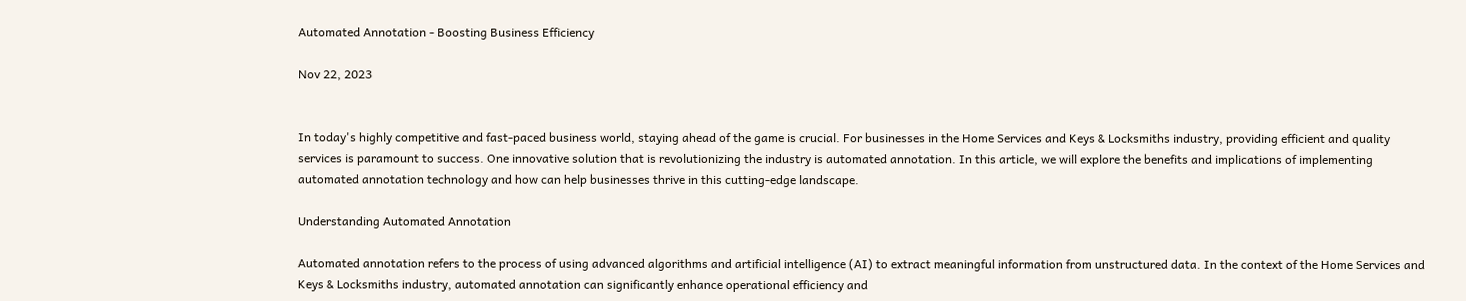Automated Annotation - Boosting Business Efficiency

Nov 22, 2023


In today's highly competitive and fast-paced business world, staying ahead of the game is crucial. For businesses in the Home Services and Keys & Locksmiths industry, providing efficient and quality services is paramount to success. One innovative solution that is revolutionizing the industry is automated annotation. In this article, we will explore the benefits and implications of implementing automated annotation technology and how can help businesses thrive in this cutting-edge landscape.

Understanding Automated Annotation

Automated annotation refers to the process of using advanced algorithms and artificial intelligence (AI) to extract meaningful information from unstructured data. In the context of the Home Services and Keys & Locksmiths industry, automated annotation can significantly enhance operational efficiency and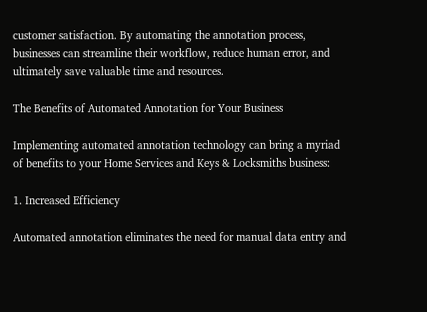customer satisfaction. By automating the annotation process, businesses can streamline their workflow, reduce human error, and ultimately save valuable time and resources.

The Benefits of Automated Annotation for Your Business

Implementing automated annotation technology can bring a myriad of benefits to your Home Services and Keys & Locksmiths business:

1. Increased Efficiency

Automated annotation eliminates the need for manual data entry and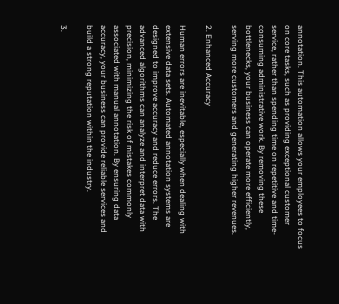annotation. This automation allows your employees to focus on core tasks, such as providing exceptional customer service, rather than spending time on repetitive and time-consuming administrative work. By removing these bottlenecks, your business can operate more efficiently, serving more customers and generating higher revenues.

2. Enhanced Accuracy

Human errors are inevitable, especially when dealing with extensive data sets. Automated annotation systems are designed to improve accuracy and reduce errors. The advanced algorithms can analyze and interpret data with precision, minimizing the risk of mistakes commonly associated with manual annotation. By ensuring data accuracy, your business can provide reliable services and build a strong reputation within the industry.

3.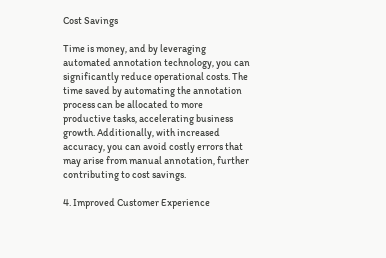Cost Savings

Time is money, and by leveraging automated annotation technology, you can significantly reduce operational costs. The time saved by automating the annotation process can be allocated to more productive tasks, accelerating business growth. Additionally, with increased accuracy, you can avoid costly errors that may arise from manual annotation, further contributing to cost savings.

4. Improved Customer Experience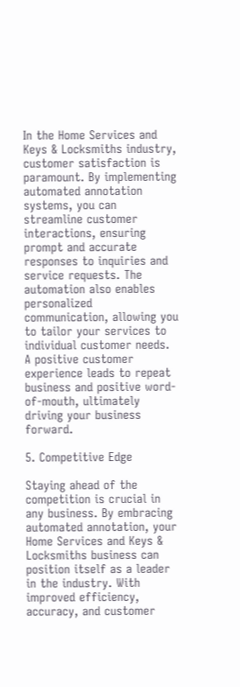In the Home Services and Keys & Locksmiths industry, customer satisfaction is paramount. By implementing automated annotation systems, you can streamline customer interactions, ensuring prompt and accurate responses to inquiries and service requests. The automation also enables personalized communication, allowing you to tailor your services to individual customer needs. A positive customer experience leads to repeat business and positive word-of-mouth, ultimately driving your business forward.

5. Competitive Edge

Staying ahead of the competition is crucial in any business. By embracing automated annotation, your Home Services and Keys & Locksmiths business can position itself as a leader in the industry. With improved efficiency, accuracy, and customer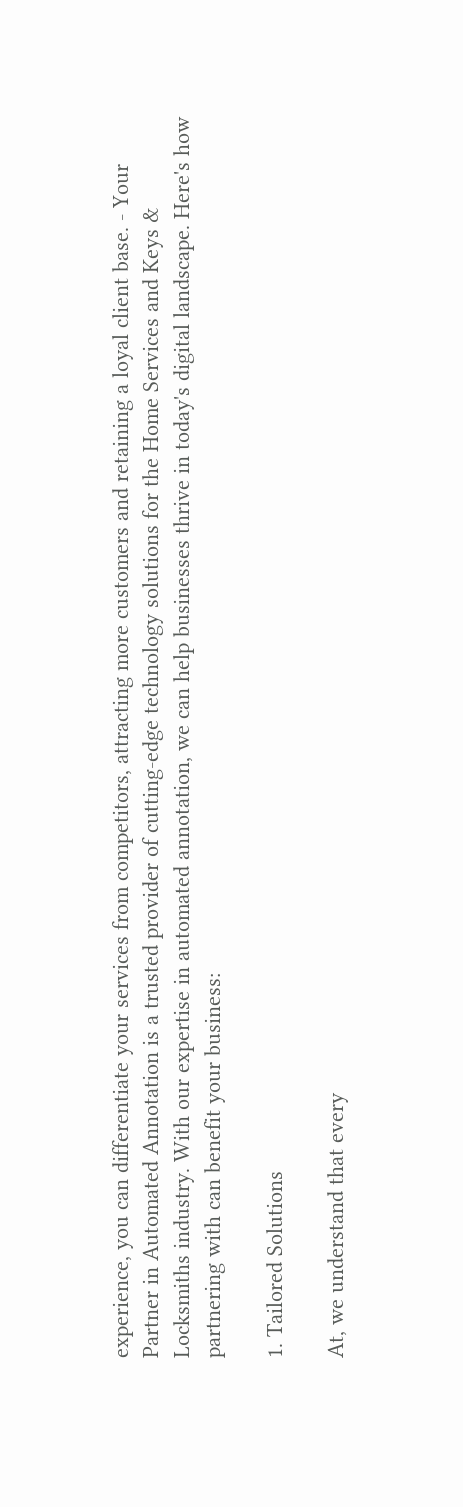experience, you can differentiate your services from competitors, attracting more customers and retaining a loyal client base. - Your Partner in Automated Annotation is a trusted provider of cutting-edge technology solutions for the Home Services and Keys & Locksmiths industry. With our expertise in automated annotation, we can help businesses thrive in today's digital landscape. Here's how partnering with can benefit your business:

1. Tailored Solutions

At, we understand that every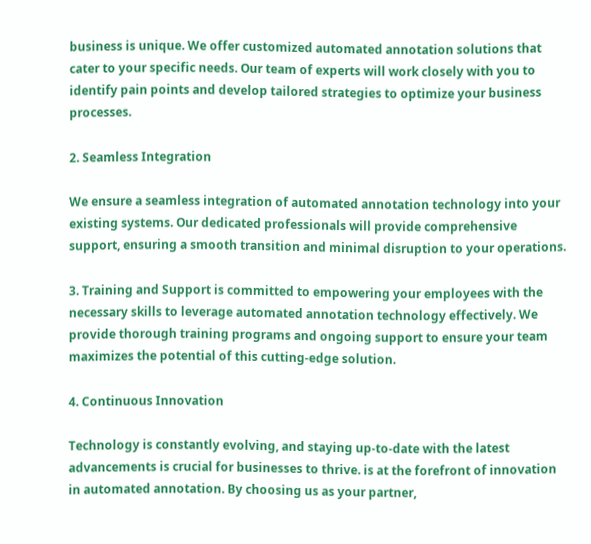business is unique. We offer customized automated annotation solutions that cater to your specific needs. Our team of experts will work closely with you to identify pain points and develop tailored strategies to optimize your business processes.

2. Seamless Integration

We ensure a seamless integration of automated annotation technology into your existing systems. Our dedicated professionals will provide comprehensive support, ensuring a smooth transition and minimal disruption to your operations.

3. Training and Support is committed to empowering your employees with the necessary skills to leverage automated annotation technology effectively. We provide thorough training programs and ongoing support to ensure your team maximizes the potential of this cutting-edge solution.

4. Continuous Innovation

Technology is constantly evolving, and staying up-to-date with the latest advancements is crucial for businesses to thrive. is at the forefront of innovation in automated annotation. By choosing us as your partner,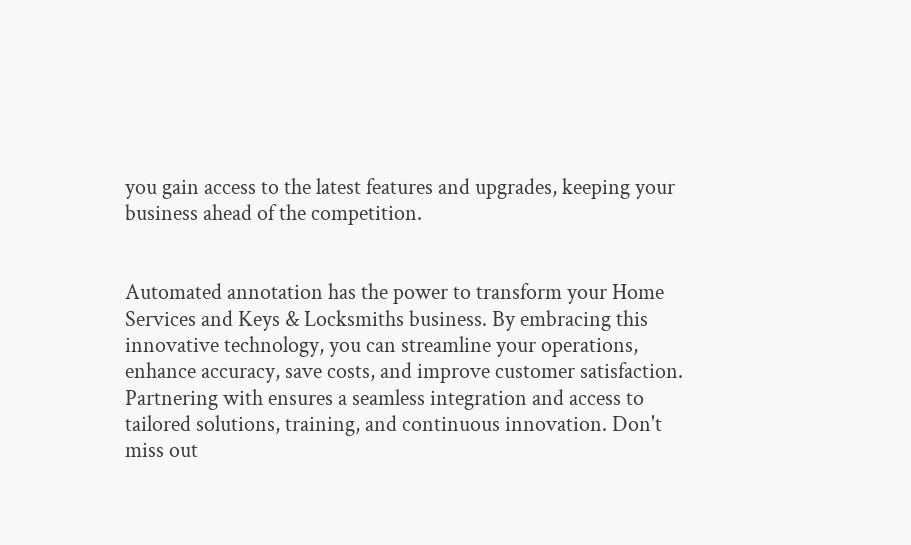you gain access to the latest features and upgrades, keeping your business ahead of the competition.


Automated annotation has the power to transform your Home Services and Keys & Locksmiths business. By embracing this innovative technology, you can streamline your operations, enhance accuracy, save costs, and improve customer satisfaction. Partnering with ensures a seamless integration and access to tailored solutions, training, and continuous innovation. Don't miss out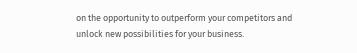on the opportunity to outperform your competitors and unlock new possibilities for your business.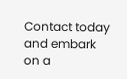Contact today and embark on a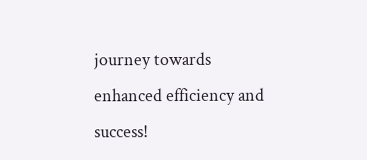journey towards enhanced efficiency and success!